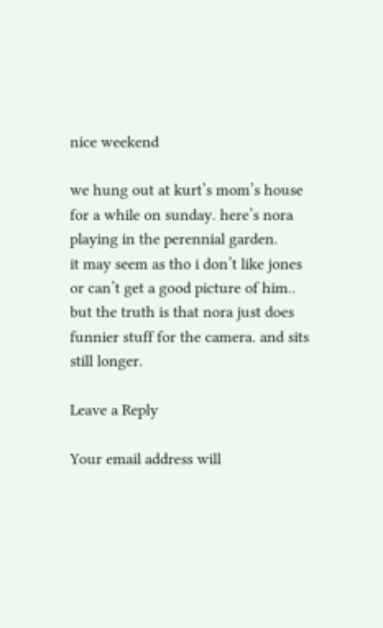nice weekend

we hung out at kurt’s mom’s house for a while on sunday. here’s nora playing in the perennial garden.
it may seem as tho i don’t like jones or can’t get a good picture of him.. but the truth is that nora just does funnier stuff for the camera. and sits still longer.

Leave a Reply

Your email address will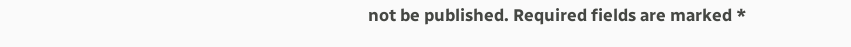not be published. Required fields are marked *